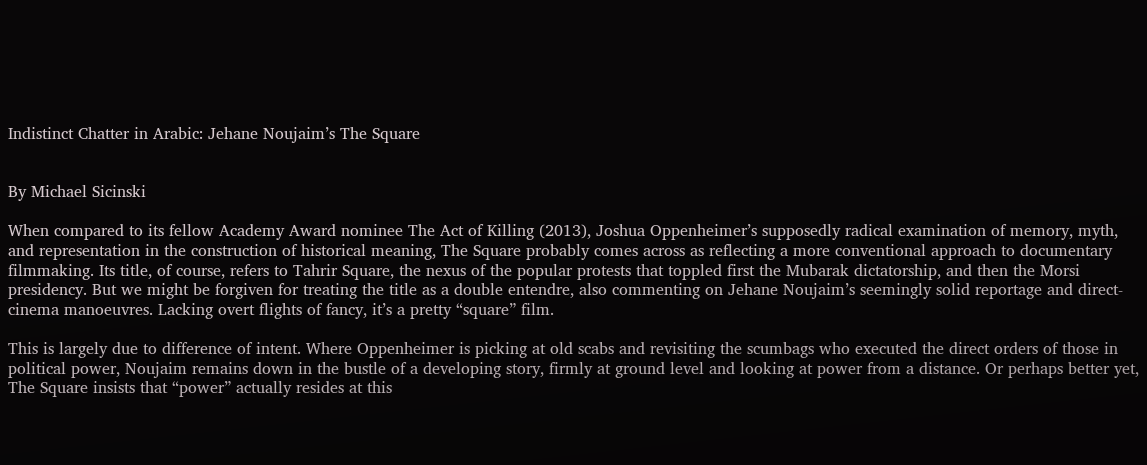Indistinct Chatter in Arabic: Jehane Noujaim’s The Square


By Michael Sicinski

When compared to its fellow Academy Award nominee The Act of Killing (2013), Joshua Oppenheimer’s supposedly radical examination of memory, myth, and representation in the construction of historical meaning, The Square probably comes across as reflecting a more conventional approach to documentary filmmaking. Its title, of course, refers to Tahrir Square, the nexus of the popular protests that toppled first the Mubarak dictatorship, and then the Morsi presidency. But we might be forgiven for treating the title as a double entendre, also commenting on Jehane Noujaim’s seemingly solid reportage and direct-cinema manoeuvres. Lacking overt flights of fancy, it’s a pretty “square” film.

This is largely due to difference of intent. Where Oppenheimer is picking at old scabs and revisiting the scumbags who executed the direct orders of those in political power, Noujaim remains down in the bustle of a developing story, firmly at ground level and looking at power from a distance. Or perhaps better yet, The Square insists that “power” actually resides at this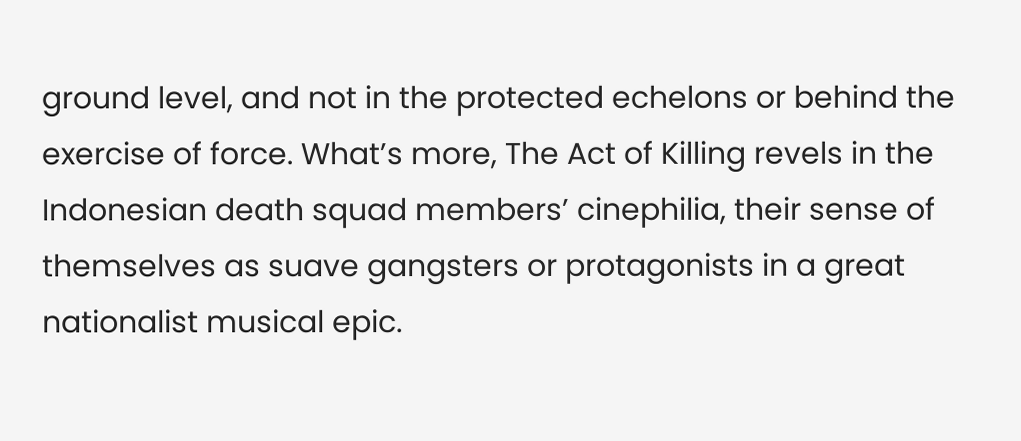ground level, and not in the protected echelons or behind the exercise of force. What’s more, The Act of Killing revels in the Indonesian death squad members’ cinephilia, their sense of themselves as suave gangsters or protagonists in a great nationalist musical epic.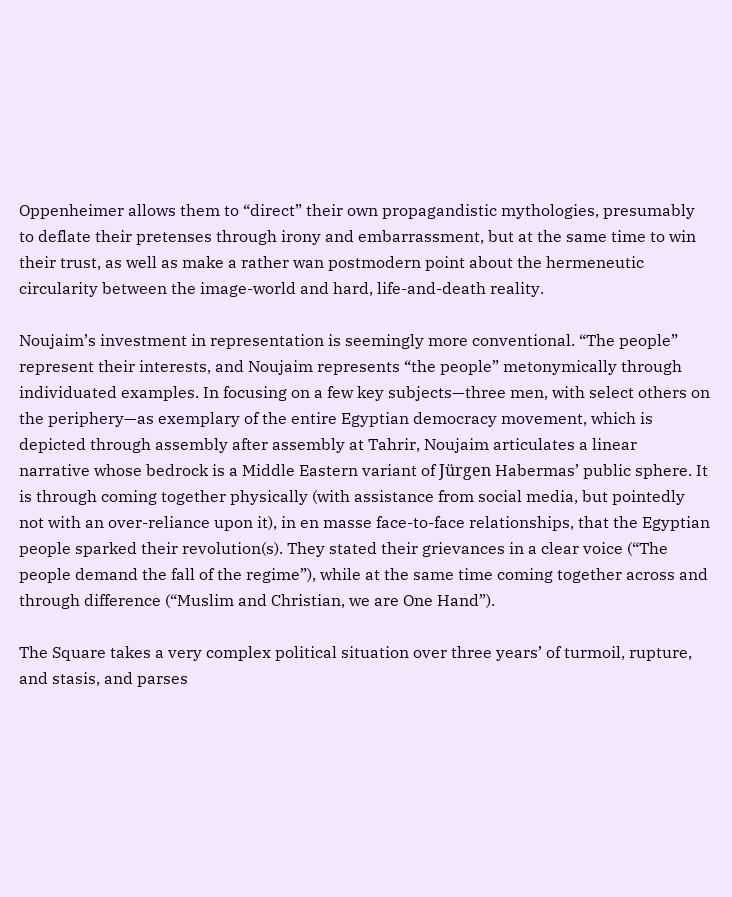Oppenheimer allows them to “direct” their own propagandistic mythologies, presumably to deflate their pretenses through irony and embarrassment, but at the same time to win their trust, as well as make a rather wan postmodern point about the hermeneutic circularity between the image-world and hard, life-and-death reality.

Noujaim’s investment in representation is seemingly more conventional. “The people” represent their interests, and Noujaim represents “the people” metonymically through individuated examples. In focusing on a few key subjects—three men, with select others on the periphery—as exemplary of the entire Egyptian democracy movement, which is depicted through assembly after assembly at Tahrir, Noujaim articulates a linear narrative whose bedrock is a Middle Eastern variant of Jürgen Habermas’ public sphere. It is through coming together physically (with assistance from social media, but pointedly not with an over-reliance upon it), in en masse face-to-face relationships, that the Egyptian people sparked their revolution(s). They stated their grievances in a clear voice (“The people demand the fall of the regime”), while at the same time coming together across and through difference (“Muslim and Christian, we are One Hand”).

The Square takes a very complex political situation over three years’ of turmoil, rupture, and stasis, and parses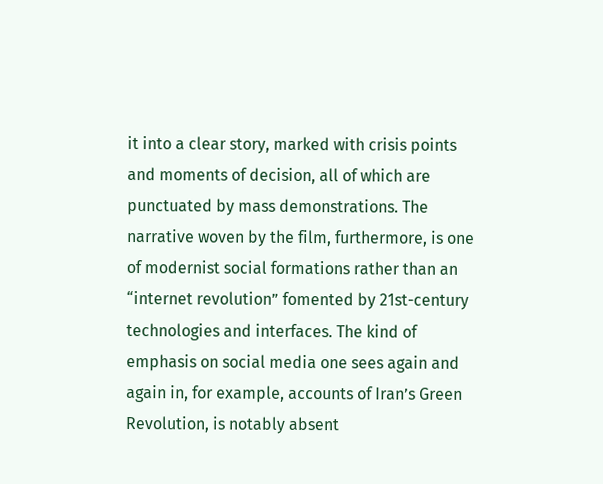it into a clear story, marked with crisis points and moments of decision, all of which are punctuated by mass demonstrations. The narrative woven by the film, furthermore, is one of modernist social formations rather than an “internet revolution” fomented by 21st-century technologies and interfaces. The kind of emphasis on social media one sees again and again in, for example, accounts of Iran’s Green Revolution, is notably absent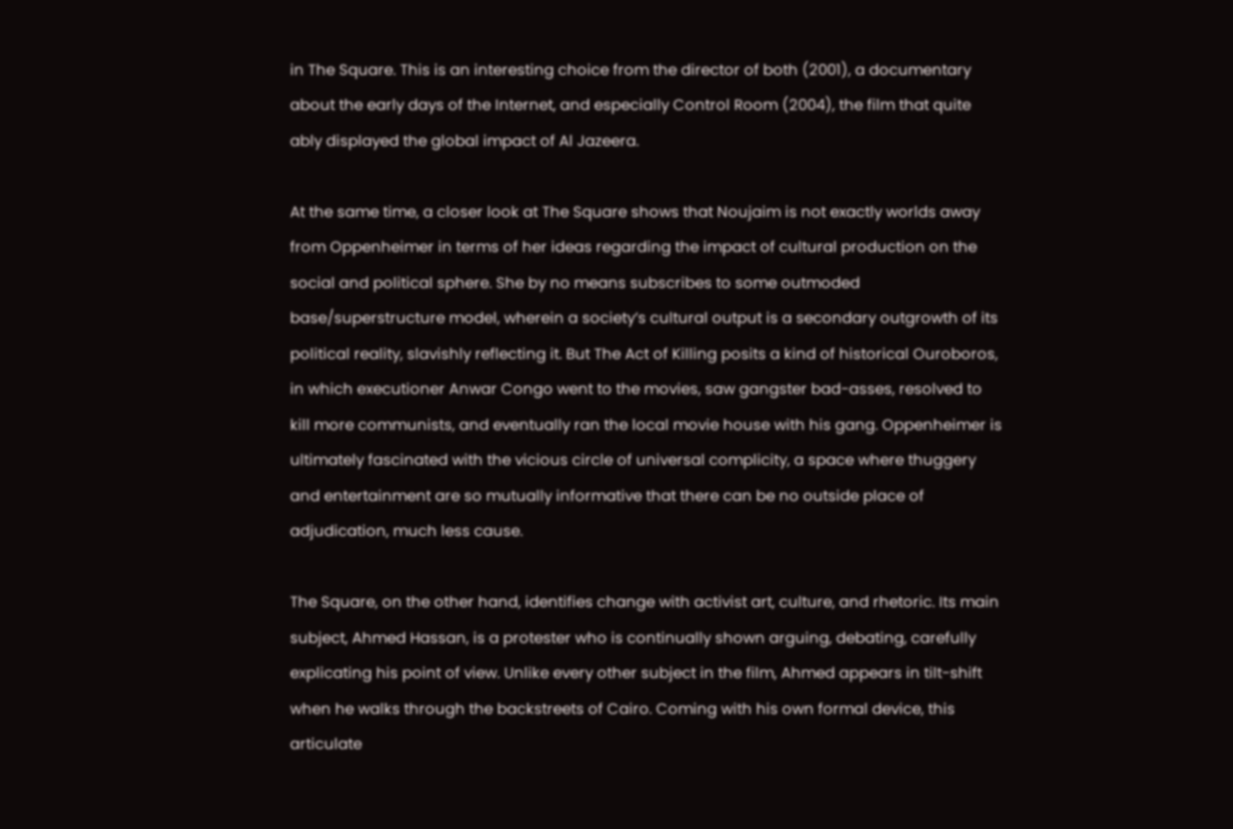in The Square. This is an interesting choice from the director of both (2001), a documentary about the early days of the Internet, and especially Control Room (2004), the film that quite ably displayed the global impact of Al Jazeera.

At the same time, a closer look at The Square shows that Noujaim is not exactly worlds away from Oppenheimer in terms of her ideas regarding the impact of cultural production on the social and political sphere. She by no means subscribes to some outmoded base/superstructure model, wherein a society’s cultural output is a secondary outgrowth of its political reality, slavishly reflecting it. But The Act of Killing posits a kind of historical Ouroboros, in which executioner Anwar Congo went to the movies, saw gangster bad-asses, resolved to kill more communists, and eventually ran the local movie house with his gang. Oppenheimer is ultimately fascinated with the vicious circle of universal complicity, a space where thuggery and entertainment are so mutually informative that there can be no outside place of adjudication, much less cause.

The Square, on the other hand, identifies change with activist art, culture, and rhetoric. Its main subject, Ahmed Hassan, is a protester who is continually shown arguing, debating, carefully explicating his point of view. Unlike every other subject in the film, Ahmed appears in tilt-shift when he walks through the backstreets of Cairo. Coming with his own formal device, this articulate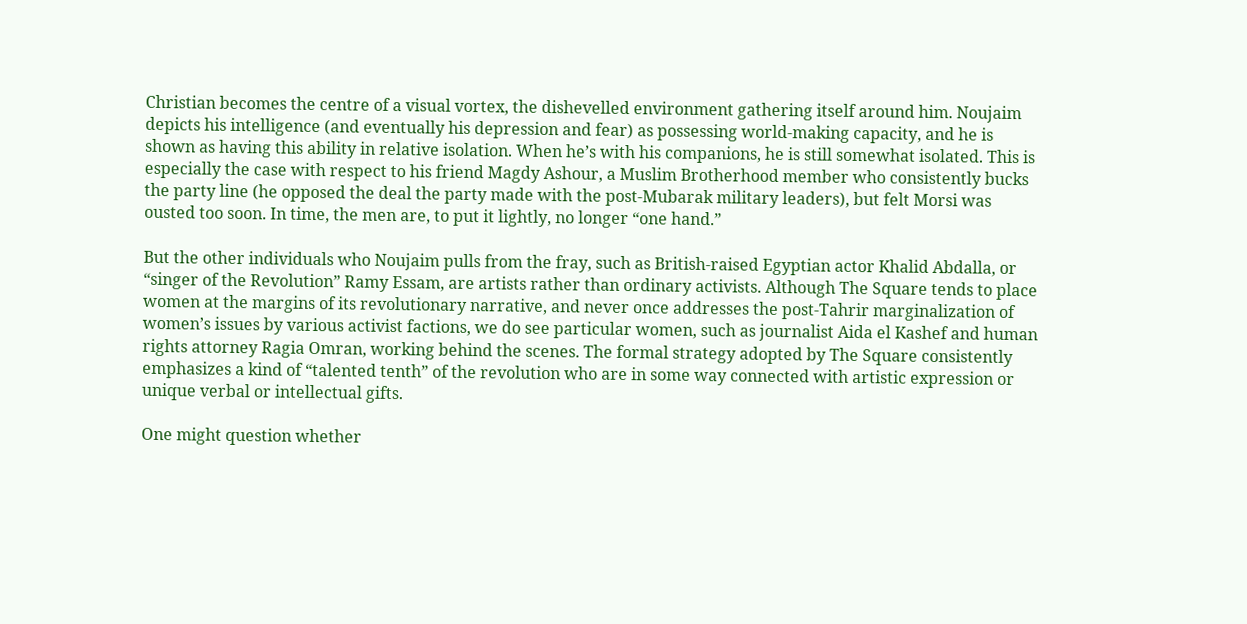Christian becomes the centre of a visual vortex, the dishevelled environment gathering itself around him. Noujaim depicts his intelligence (and eventually his depression and fear) as possessing world-making capacity, and he is shown as having this ability in relative isolation. When he’s with his companions, he is still somewhat isolated. This is especially the case with respect to his friend Magdy Ashour, a Muslim Brotherhood member who consistently bucks the party line (he opposed the deal the party made with the post-Mubarak military leaders), but felt Morsi was ousted too soon. In time, the men are, to put it lightly, no longer “one hand.”

But the other individuals who Noujaim pulls from the fray, such as British-raised Egyptian actor Khalid Abdalla, or “singer of the Revolution” Ramy Essam, are artists rather than ordinary activists. Although The Square tends to place women at the margins of its revolutionary narrative, and never once addresses the post-Tahrir marginalization of women’s issues by various activist factions, we do see particular women, such as journalist Aida el Kashef and human rights attorney Ragia Omran, working behind the scenes. The formal strategy adopted by The Square consistently emphasizes a kind of “talented tenth” of the revolution who are in some way connected with artistic expression or unique verbal or intellectual gifts.

One might question whether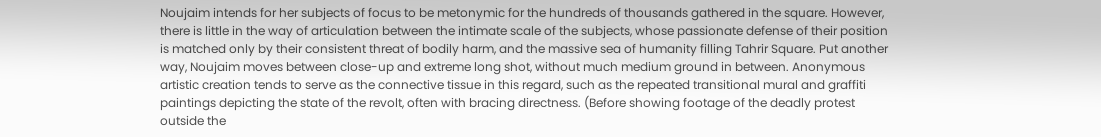Noujaim intends for her subjects of focus to be metonymic for the hundreds of thousands gathered in the square. However, there is little in the way of articulation between the intimate scale of the subjects, whose passionate defense of their position is matched only by their consistent threat of bodily harm, and the massive sea of humanity filling Tahrir Square. Put another way, Noujaim moves between close-up and extreme long shot, without much medium ground in between. Anonymous artistic creation tends to serve as the connective tissue in this regard, such as the repeated transitional mural and graffiti paintings depicting the state of the revolt, often with bracing directness. (Before showing footage of the deadly protest outside the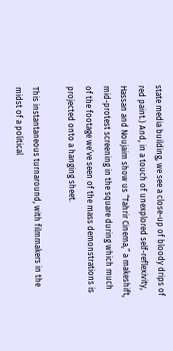state media building, we see a close-up of bloody drips of red paint.) And, in a touch of unexplored self-reflexivity, Hassan and Noujaim show us “Tahrir Cinema,” a makeshift, mid-protest screening in the square during which much of the footage we’ve seen of the mass demonstrations is projected onto a hanging sheet.

This instantaneous turnaround, with filmmakers in the midst of a political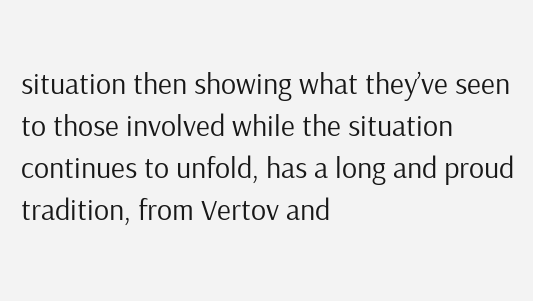situation then showing what they’ve seen to those involved while the situation continues to unfold, has a long and proud tradition, from Vertov and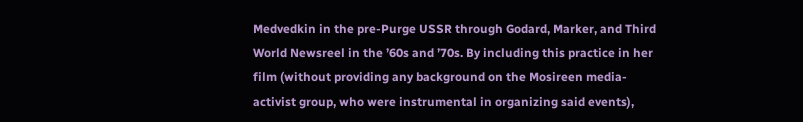Medvedkin in the pre-Purge USSR through Godard, Marker, and Third World Newsreel in the ’60s and ’70s. By including this practice in her film (without providing any background on the Mosireen media-activist group, who were instrumental in organizing said events),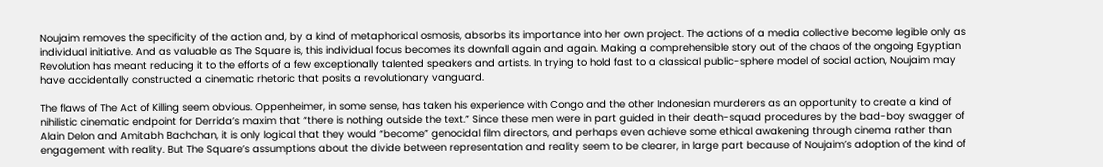Noujaim removes the specificity of the action and, by a kind of metaphorical osmosis, absorbs its importance into her own project. The actions of a media collective become legible only as individual initiative. And as valuable as The Square is, this individual focus becomes its downfall again and again. Making a comprehensible story out of the chaos of the ongoing Egyptian Revolution has meant reducing it to the efforts of a few exceptionally talented speakers and artists. In trying to hold fast to a classical public-sphere model of social action, Noujaim may have accidentally constructed a cinematic rhetoric that posits a revolutionary vanguard.

The flaws of The Act of Killing seem obvious. Oppenheimer, in some sense, has taken his experience with Congo and the other Indonesian murderers as an opportunity to create a kind of nihilistic cinematic endpoint for Derrida’s maxim that “there is nothing outside the text.” Since these men were in part guided in their death-squad procedures by the bad-boy swagger of Alain Delon and Amitabh Bachchan, it is only logical that they would “become” genocidal film directors, and perhaps even achieve some ethical awakening through cinema rather than engagement with reality. But The Square’s assumptions about the divide between representation and reality seem to be clearer, in large part because of Noujaim’s adoption of the kind of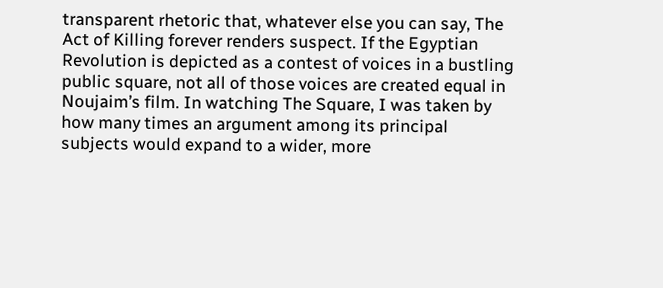transparent rhetoric that, whatever else you can say, The Act of Killing forever renders suspect. If the Egyptian Revolution is depicted as a contest of voices in a bustling public square, not all of those voices are created equal in Noujaim’s film. In watching The Square, I was taken by how many times an argument among its principal subjects would expand to a wider, more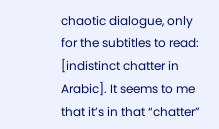chaotic dialogue, only for the subtitles to read: [indistinct chatter in Arabic]. It seems to me that it’s in that “chatter”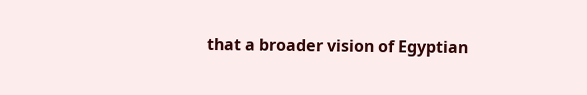that a broader vision of Egyptian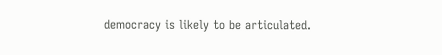democracy is likely to be articulated.